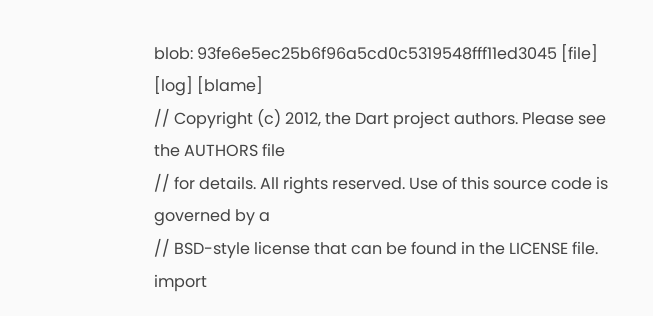blob: 93fe6e5ec25b6f96a5cd0c5319548fff11ed3045 [file] [log] [blame]
// Copyright (c) 2012, the Dart project authors. Please see the AUTHORS file
// for details. All rights reserved. Use of this source code is governed by a
// BSD-style license that can be found in the LICENSE file.
import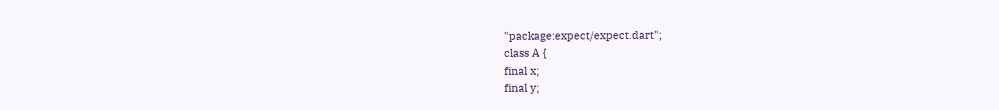"package:expect/expect.dart";
class A {
final x;
final y;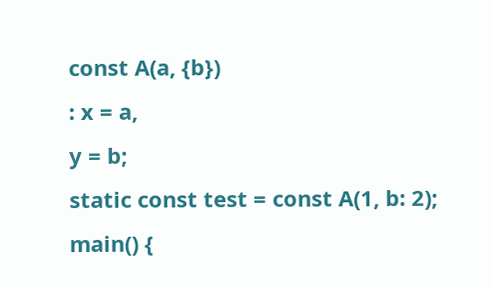const A(a, {b})
: x = a,
y = b;
static const test = const A(1, b: 2);
main() {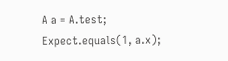A a = A.test;
Expect.equals(1, a.x);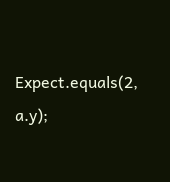Expect.equals(2, a.y);